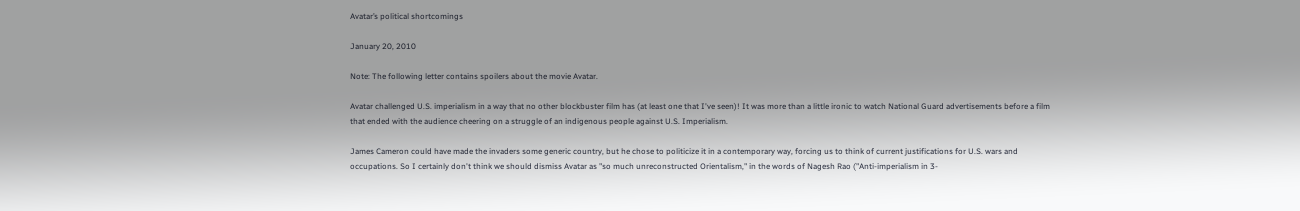Avatar’s political shortcomings

January 20, 2010

Note: The following letter contains spoilers about the movie Avatar.

Avatar challenged U.S. imperialism in a way that no other blockbuster film has (at least one that I've seen)! It was more than a little ironic to watch National Guard advertisements before a film that ended with the audience cheering on a struggle of an indigenous people against U.S. Imperialism.

James Cameron could have made the invaders some generic country, but he chose to politicize it in a contemporary way, forcing us to think of current justifications for U.S. wars and occupations. So I certainly don't think we should dismiss Avatar as "so much unreconstructed Orientalism," in the words of Nagesh Rao ("Anti-imperialism in 3-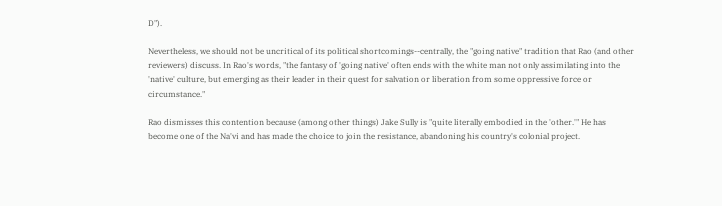D").

Nevertheless, we should not be uncritical of its political shortcomings--centrally, the "going native" tradition that Rao (and other reviewers) discuss. In Rao's words, "the fantasy of 'going native' often ends with the white man not only assimilating into the 'native' culture, but emerging as their leader in their quest for salvation or liberation from some oppressive force or circumstance."

Rao dismisses this contention because (among other things) Jake Sully is "quite literally embodied in the 'other.'" He has become one of the Na'vi and has made the choice to join the resistance, abandoning his country's colonial project.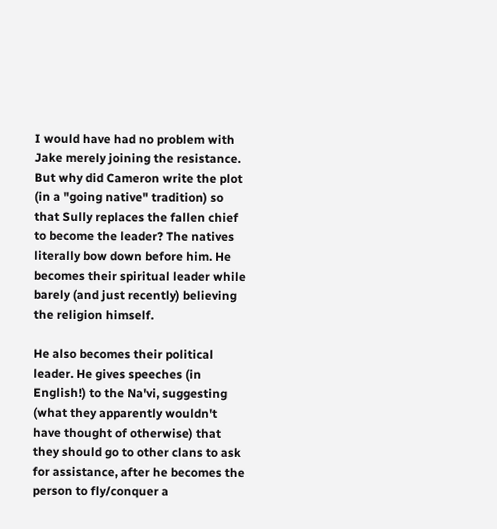I would have had no problem with Jake merely joining the resistance. But why did Cameron write the plot (in a "going native" tradition) so that Sully replaces the fallen chief to become the leader? The natives literally bow down before him. He becomes their spiritual leader while barely (and just recently) believing the religion himself.

He also becomes their political leader. He gives speeches (in English!) to the Na'vi, suggesting (what they apparently wouldn't have thought of otherwise) that they should go to other clans to ask for assistance, after he becomes the person to fly/conquer a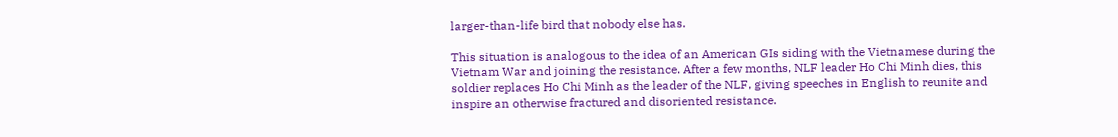larger-than-life bird that nobody else has.

This situation is analogous to the idea of an American GIs siding with the Vietnamese during the Vietnam War and joining the resistance. After a few months, NLF leader Ho Chi Minh dies, this soldier replaces Ho Chi Minh as the leader of the NLF, giving speeches in English to reunite and inspire an otherwise fractured and disoriented resistance.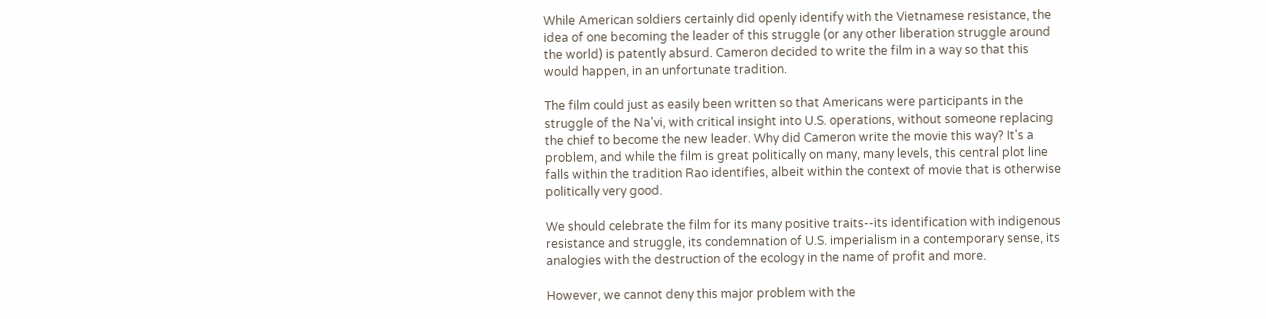While American soldiers certainly did openly identify with the Vietnamese resistance, the idea of one becoming the leader of this struggle (or any other liberation struggle around the world) is patently absurd. Cameron decided to write the film in a way so that this would happen, in an unfortunate tradition.

The film could just as easily been written so that Americans were participants in the struggle of the Na'vi, with critical insight into U.S. operations, without someone replacing the chief to become the new leader. Why did Cameron write the movie this way? It's a problem, and while the film is great politically on many, many levels, this central plot line falls within the tradition Rao identifies, albeit within the context of movie that is otherwise politically very good.

We should celebrate the film for its many positive traits--its identification with indigenous resistance and struggle, its condemnation of U.S. imperialism in a contemporary sense, its analogies with the destruction of the ecology in the name of profit and more.

However, we cannot deny this major problem with the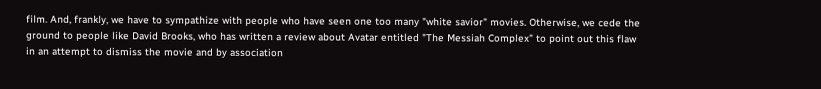film. And, frankly, we have to sympathize with people who have seen one too many "white savior" movies. Otherwise, we cede the ground to people like David Brooks, who has written a review about Avatar entitled "The Messiah Complex" to point out this flaw in an attempt to dismiss the movie and by association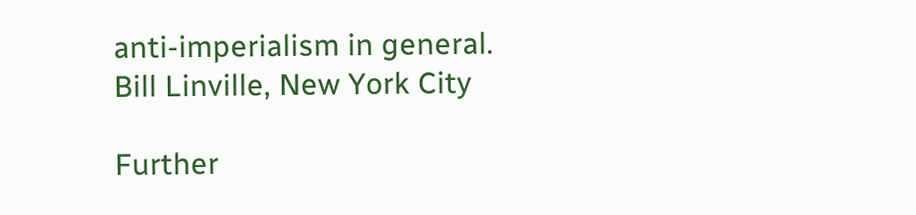anti-imperialism in general.
Bill Linville, New York City

Further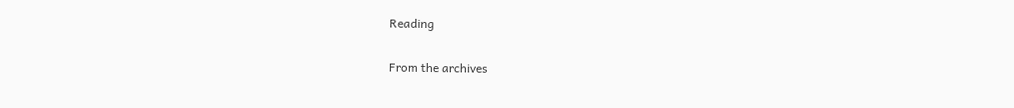Reading

From the archives